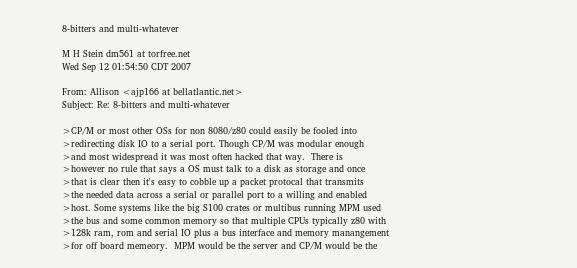8-bitters and multi-whatever

M H Stein dm561 at torfree.net
Wed Sep 12 01:54:50 CDT 2007

From: Allison <ajp166 at bellatlantic.net>
Subject: Re: 8-bitters and multi-whatever

>CP/M or most other OSs for non 8080/z80 could easily be fooled into
>redirecting disk IO to a serial port. Though CP/M was modular enough
>and most widespread it was most often hacked that way.  There is
>however no rule that says a OS must talk to a disk as storage and once
>that is clear then it's easy to cobble up a packet protocal that transmits
>the needed data across a serial or parallel port to a willing and enabled
>host. Some systems like the big S100 crates or multibus running MPM used
>the bus and some common memory so that multiple CPUs typically z80 with
>128k ram, rom and serial IO plus a bus interface and memory manangement
>for off board memeory.  MPM would be the server and CP/M would be the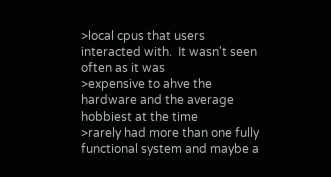>local cpus that users interacted with.  It wasn't seen often as it was
>expensive to ahve the hardware and the average hobbiest at the time
>rarely had more than one fully functional system and maybe a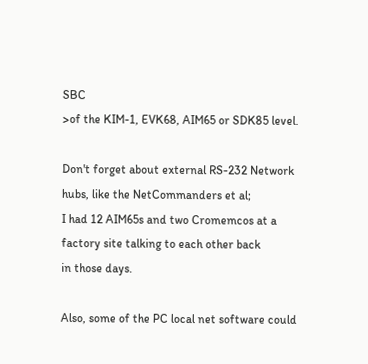SBC
>of the KIM-1, EVK68, AIM65 or SDK85 level.

Don't forget about external RS-232 Network hubs, like the NetCommanders et al;
I had 12 AIM65s and two Cromemcos at a factory site talking to each other back
in those days.

Also, some of the PC local net software could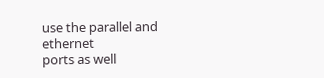use the parallel and ethernet
ports as well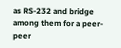as RS-232 and bridge among them for a peer-peer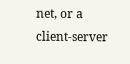net, or a
client-server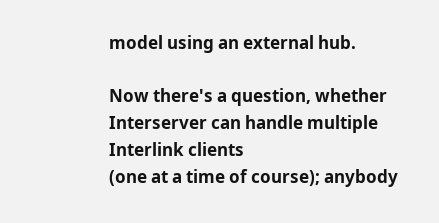model using an external hub.

Now there's a question, whether Interserver can handle multiple Interlink clients
(one at a time of course); anybody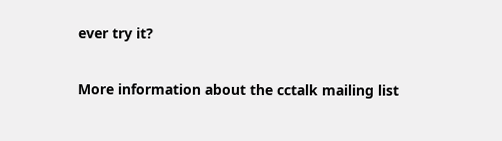ever try it?


More information about the cctalk mailing list